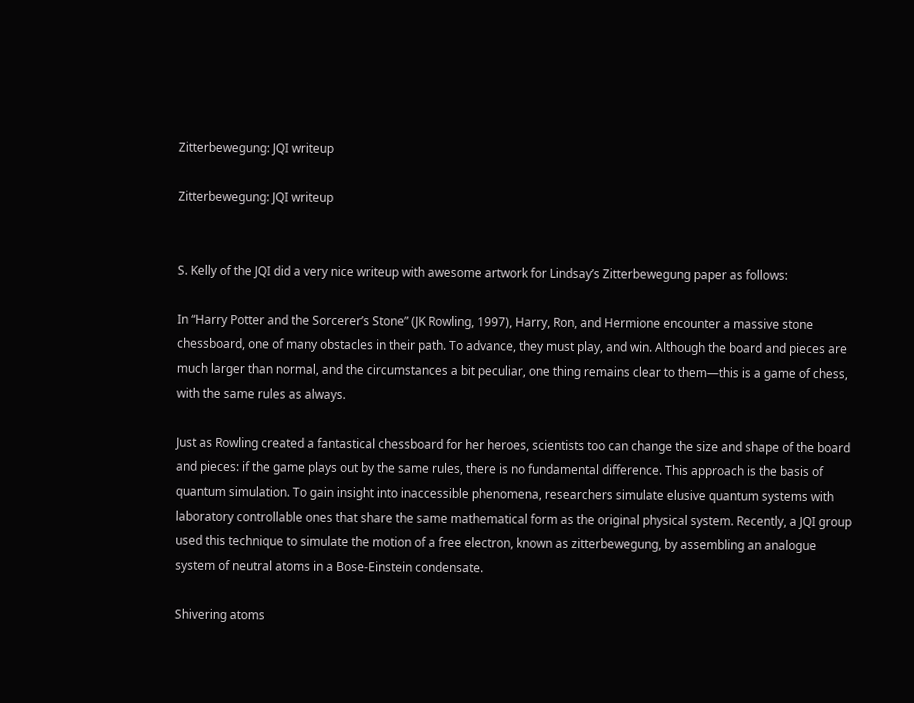Zitterbewegung: JQI writeup

Zitterbewegung: JQI writeup


S. Kelly of the JQI did a very nice writeup with awesome artwork for Lindsay’s Zitterbewegung paper as follows:

In “Harry Potter and the Sorcerer’s Stone” (JK Rowling, 1997), Harry, Ron, and Hermione encounter a massive stone chessboard, one of many obstacles in their path. To advance, they must play, and win. Although the board and pieces are much larger than normal, and the circumstances a bit peculiar, one thing remains clear to them—this is a game of chess, with the same rules as always.

Just as Rowling created a fantastical chessboard for her heroes, scientists too can change the size and shape of the board and pieces: if the game plays out by the same rules, there is no fundamental difference. This approach is the basis of quantum simulation. To gain insight into inaccessible phenomena, researchers simulate elusive quantum systems with laboratory controllable ones that share the same mathematical form as the original physical system. Recently, a JQI group used this technique to simulate the motion of a free electron, known as zitterbewegung, by assembling an analogue system of neutral atoms in a Bose-Einstein condensate.

Shivering atoms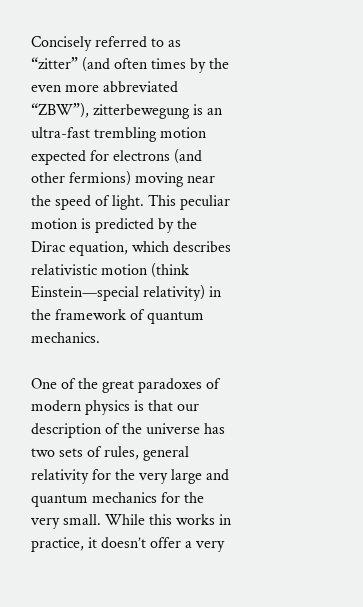Concisely referred to as “zitter” (and often times by the even more abbreviated “ZBW”), zitterbewegung is an ultra-fast trembling motion expected for electrons (and other fermions) moving near the speed of light. This peculiar motion is predicted by the Dirac equation, which describes relativistic motion (think Einstein—special relativity) in the framework of quantum mechanics.

One of the great paradoxes of modern physics is that our description of the universe has two sets of rules, general relativity for the very large and quantum mechanics for the very small. While this works in practice, it doesn’t offer a very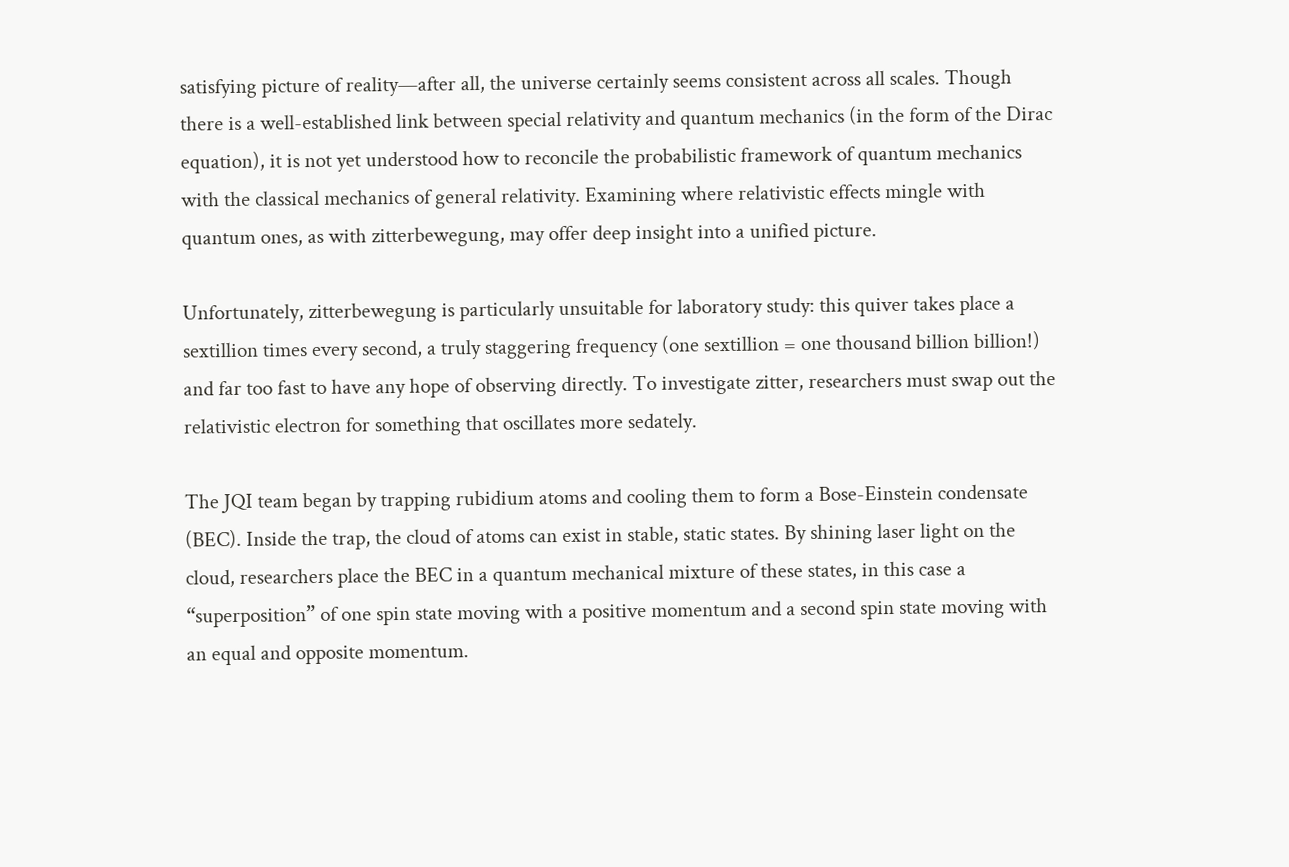satisfying picture of reality—after all, the universe certainly seems consistent across all scales. Though there is a well-established link between special relativity and quantum mechanics (in the form of the Dirac equation), it is not yet understood how to reconcile the probabilistic framework of quantum mechanics with the classical mechanics of general relativity. Examining where relativistic effects mingle with quantum ones, as with zitterbewegung, may offer deep insight into a unified picture.

Unfortunately, zitterbewegung is particularly unsuitable for laboratory study: this quiver takes place a sextillion times every second, a truly staggering frequency (one sextillion = one thousand billion billion!) and far too fast to have any hope of observing directly. To investigate zitter, researchers must swap out the relativistic electron for something that oscillates more sedately.

The JQI team began by trapping rubidium atoms and cooling them to form a Bose-Einstein condensate (BEC). Inside the trap, the cloud of atoms can exist in stable, static states. By shining laser light on the cloud, researchers place the BEC in a quantum mechanical mixture of these states, in this case a “superposition” of one spin state moving with a positive momentum and a second spin state moving with an equal and opposite momentum.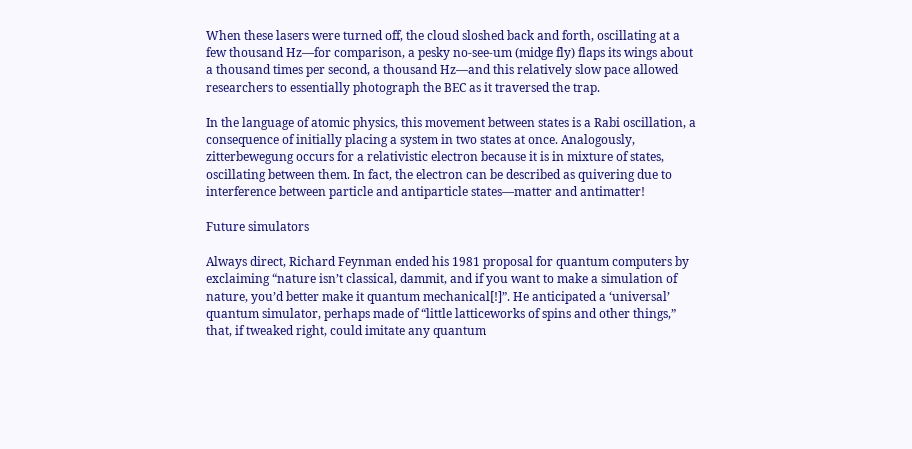When these lasers were turned off, the cloud sloshed back and forth, oscillating at a few thousand Hz—for comparison, a pesky no-see-um (midge fly) flaps its wings about a thousand times per second, a thousand Hz—and this relatively slow pace allowed researchers to essentially photograph the BEC as it traversed the trap.

In the language of atomic physics, this movement between states is a Rabi oscillation, a consequence of initially placing a system in two states at once. Analogously, zitterbewegung occurs for a relativistic electron because it is in mixture of states, oscillating between them. In fact, the electron can be described as quivering due to interference between particle and antiparticle states—matter and antimatter!

Future simulators

Always direct, Richard Feynman ended his 1981 proposal for quantum computers by exclaiming “nature isn’t classical, dammit, and if you want to make a simulation of nature, you’d better make it quantum mechanical[!]”. He anticipated a ‘universal’ quantum simulator, perhaps made of “little latticeworks of spins and other things,” that, if tweaked right, could imitate any quantum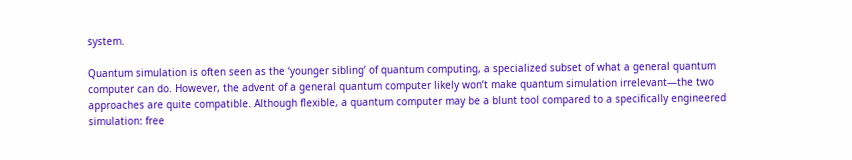system.

Quantum simulation is often seen as the ‘younger sibling’ of quantum computing, a specialized subset of what a general quantum computer can do. However, the advent of a general quantum computer likely won’t make quantum simulation irrelevant—the two approaches are quite compatible. Although flexible, a quantum computer may be a blunt tool compared to a specifically engineered simulation: free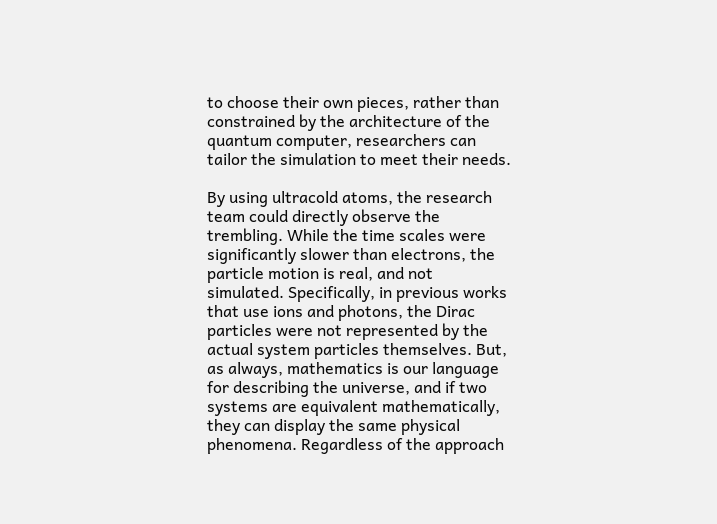to choose their own pieces, rather than constrained by the architecture of the quantum computer, researchers can tailor the simulation to meet their needs.

By using ultracold atoms, the research team could directly observe the trembling. While the time scales were significantly slower than electrons, the particle motion is real, and not simulated. Specifically, in previous works that use ions and photons, the Dirac particles were not represented by the actual system particles themselves. But, as always, mathematics is our language for describing the universe, and if two systems are equivalent mathematically, they can display the same physical phenomena. Regardless of the approach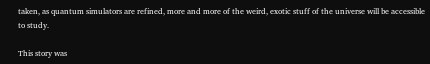taken, as quantum simulators are refined, more and more of the weird, exotic stuff of the universe will be accessible to study.

This story was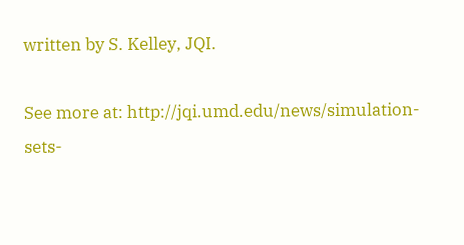written by S. Kelley, JQI.

See more at: http://jqi.umd.edu/news/simulation-sets-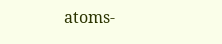atoms-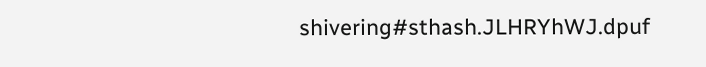shivering#sthash.JLHRYhWJ.dpuf